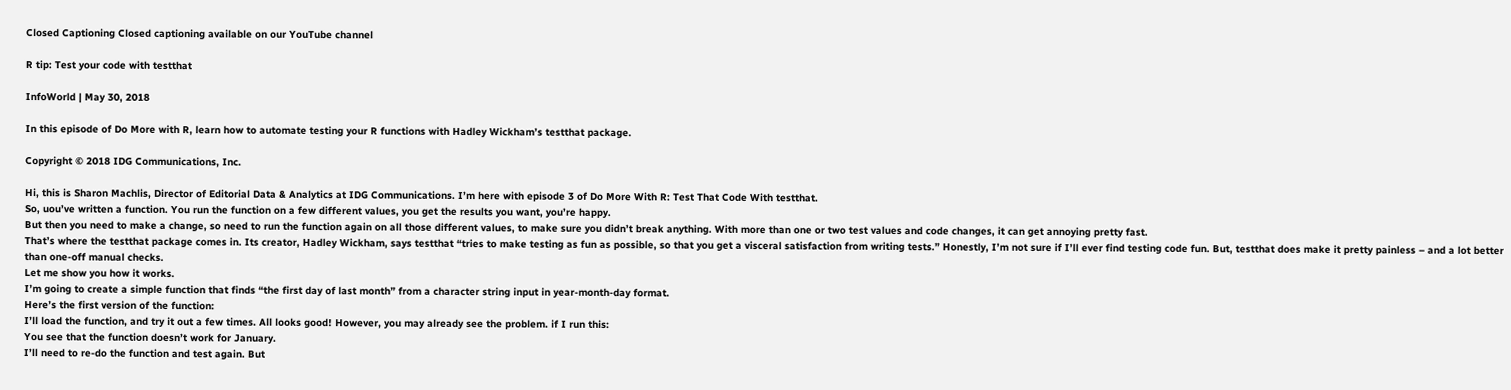Closed Captioning Closed captioning available on our YouTube channel

R tip: Test your code with testthat

InfoWorld | May 30, 2018

In this episode of Do More with R, learn how to automate testing your R functions with Hadley Wickham’s testthat package.

Copyright © 2018 IDG Communications, Inc.

Hi, this is Sharon Machlis, Director of Editorial Data & Analytics at IDG Communications. I’m here with episode 3 of Do More With R: Test That Code With testthat.
So, uou’ve written a function. You run the function on a few different values, you get the results you want, you’re happy.
But then you need to make a change, so need to run the function again on all those different values, to make sure you didn’t break anything. With more than one or two test values and code changes, it can get annoying pretty fast.
That’s where the testthat package comes in. Its creator, Hadley Wickham, says testthat “tries to make testing as fun as possible, so that you get a visceral satisfaction from writing tests.” Honestly, I’m not sure if I’ll ever find testing code fun. But, testthat does make it pretty painless – and a lot better than one-off manual checks.
Let me show you how it works.
I’m going to create a simple function that finds “the first day of last month” from a character string input in year-month-day format.
Here’s the first version of the function:
I’ll load the function, and try it out a few times. All looks good! However, you may already see the problem. if I run this:
You see that the function doesn’t work for January.
I’ll need to re-do the function and test again. But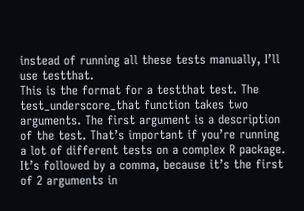instead of running all these tests manually, I’ll use testthat.
This is the format for a testthat test. The test_underscore_that function takes two arguments. The first argument is a description of the test. That’s important if you’re running a lot of different tests on a complex R package. It’s followed by a comma, because it’s the first of 2 arguments in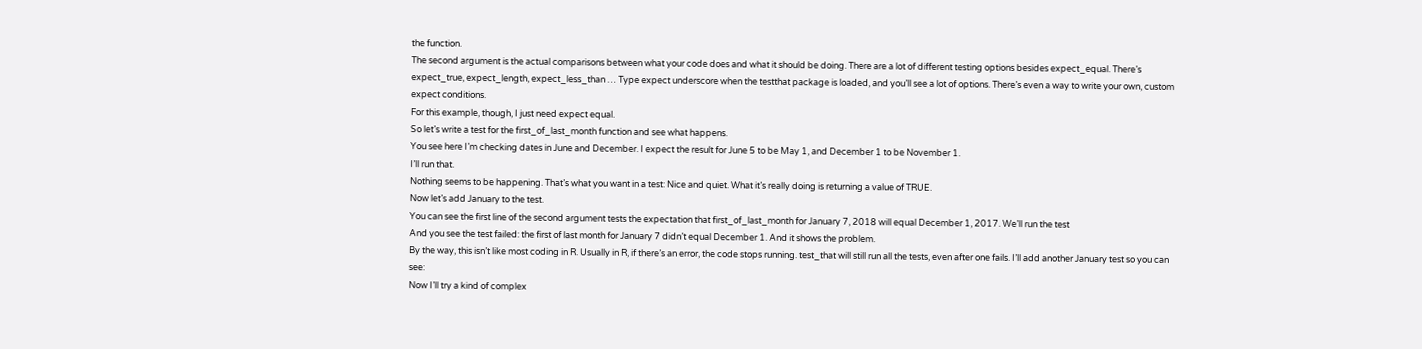the function.
The second argument is the actual comparisons between what your code does and what it should be doing. There are a lot of different testing options besides expect_equal. There’s expect_true, expect_length, expect_less_than … Type expect underscore when the testthat package is loaded, and you’ll see a lot of options. There’s even a way to write your own, custom expect conditions.
For this example, though, I just need expect equal.
So let’s write a test for the first_of_last_month function and see what happens.
You see here I’m checking dates in June and December. I expect the result for June 5 to be May 1, and December 1 to be November 1.
I’ll run that.
Nothing seems to be happening. That’s what you want in a test: Nice and quiet. What it’s really doing is returning a value of TRUE.
Now let’s add January to the test.
You can see the first line of the second argument tests the expectation that first_of_last_month for January 7, 2018 will equal December 1, 2017. We’ll run the test
And you see the test failed: the first of last month for January 7 didn’t equal December 1. And it shows the problem.
By the way, this isn’t like most coding in R. Usually in R, if there’s an error, the code stops running. test_that will still run all the tests, even after one fails. I’ll add another January test so you can see:
Now I’ll try a kind of complex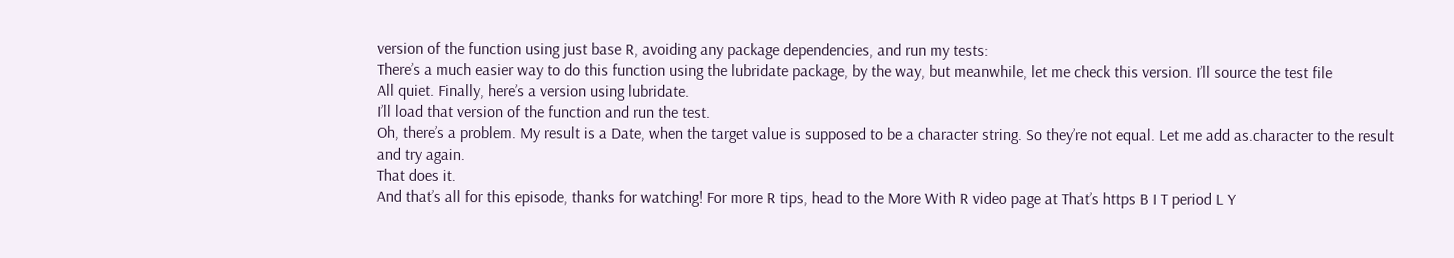version of the function using just base R, avoiding any package dependencies, and run my tests:
There’s a much easier way to do this function using the lubridate package, by the way, but meanwhile, let me check this version. I’ll source the test file
All quiet. Finally, here’s a version using lubridate.
I’ll load that version of the function and run the test.
Oh, there’s a problem. My result is a Date, when the target value is supposed to be a character string. So they’re not equal. Let me add as.character to the result and try again.
That does it.
And that’s all for this episode, thanks for watching! For more R tips, head to the More With R video page at That’s https B I T period L Y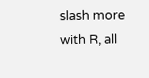slash more with R, all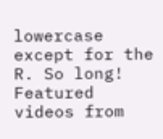lowercase except for the R. So long!
Featured videos from